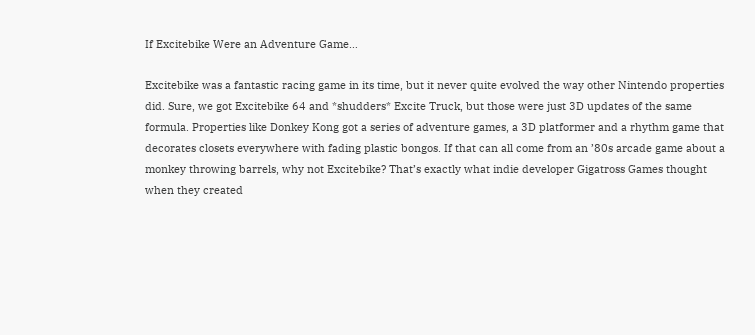If Excitebike Were an Adventure Game…

Excitebike was a fantastic racing game in its time, but it never quite evolved the way other Nintendo properties did. Sure, we got Excitebike 64 and *shudders* Excite Truck, but those were just 3D updates of the same formula. Properties like Donkey Kong got a series of adventure games, a 3D platformer and a rhythm game that decorates closets everywhere with fading plastic bongos. If that can all come from an ’80s arcade game about a monkey throwing barrels, why not Excitebike? That’s exactly what indie developer Gigatross Games thought when they created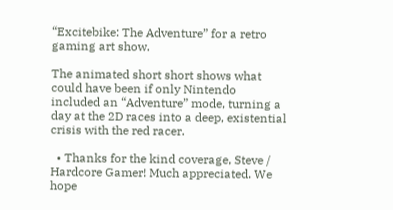“Excitebike: The Adventure” for a retro gaming art show.

The animated short short shows what could have been if only Nintendo included an “Adventure” mode, turning a day at the 2D races into a deep, existential crisis with the red racer.

  • Thanks for the kind coverage, Steve / Hardcore Gamer! Much appreciated. We hope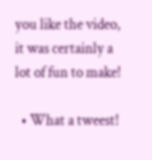you like the video, it was certainly a lot of fun to make!

  • What a tweest!